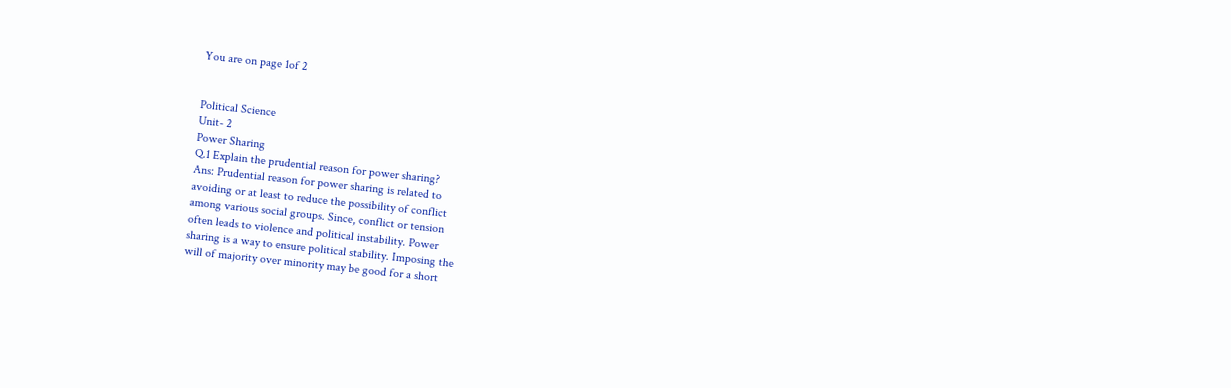You are on page 1of 2


Political Science
Unit- 2
Power Sharing
Q.1 Explain the prudential reason for power sharing?
Ans: Prudential reason for power sharing is related to
avoiding or at least to reduce the possibility of conflict
among various social groups. Since, conflict or tension
often leads to violence and political instability. Power
sharing is a way to ensure political stability. Imposing the
will of majority over minority may be good for a short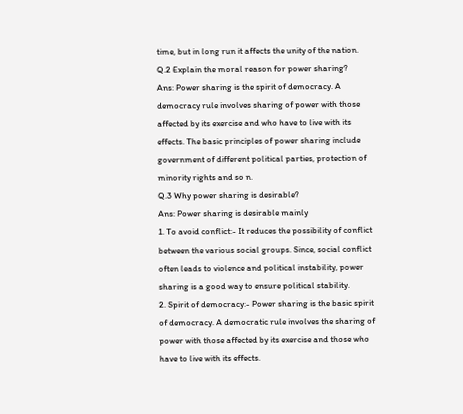time, but in long run it affects the unity of the nation.
Q.2 Explain the moral reason for power sharing?
Ans: Power sharing is the spirit of democracy. A
democracy rule involves sharing of power with those
affected by its exercise and who have to live with its
effects. The basic principles of power sharing include
government of different political parties, protection of
minority rights and so n.
Q.3 Why power sharing is desirable?
Ans: Power sharing is desirable mainly
1. To avoid conflict:- It reduces the possibility of conflict
between the various social groups. Since, social conflict
often leads to violence and political instability, power
sharing is a good way to ensure political stability.
2. Spirit of democracy:- Power sharing is the basic spirit
of democracy. A democratic rule involves the sharing of
power with those affected by its exercise and those who
have to live with its effects.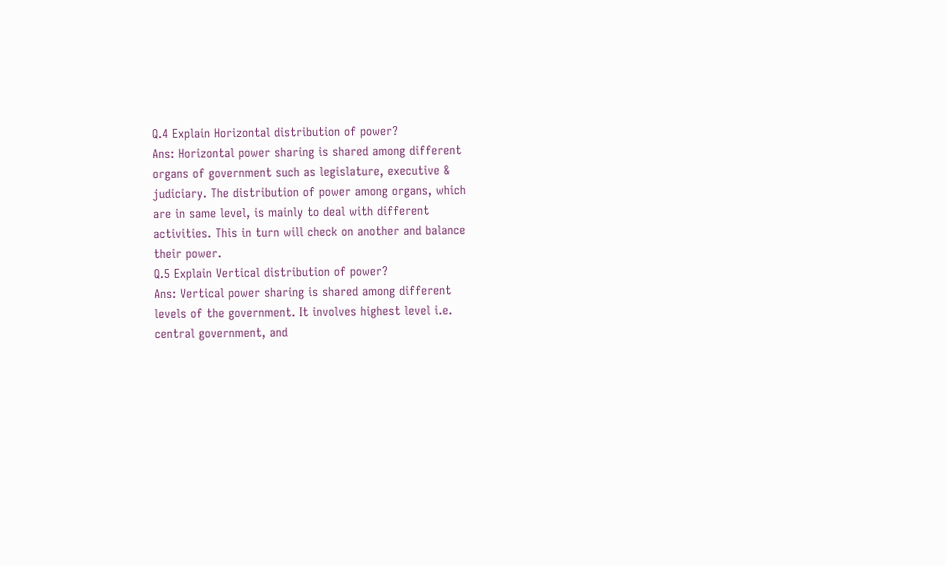Q.4 Explain Horizontal distribution of power?
Ans: Horizontal power sharing is shared among different
organs of government such as legislature, executive &
judiciary. The distribution of power among organs, which
are in same level, is mainly to deal with different
activities. This in turn will check on another and balance
their power.
Q.5 Explain Vertical distribution of power?
Ans: Vertical power sharing is shared among different
levels of the government. It involves highest level i.e.
central government, and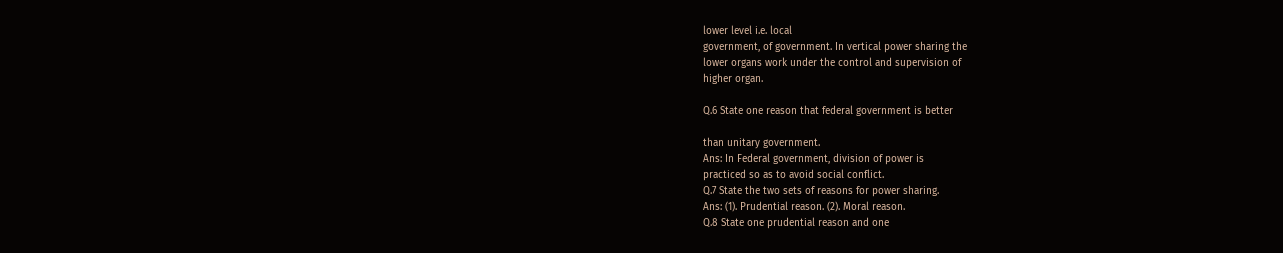lower level i.e. local
government, of government. In vertical power sharing the
lower organs work under the control and supervision of
higher organ.

Q.6 State one reason that federal government is better

than unitary government.
Ans: In Federal government, division of power is
practiced so as to avoid social conflict.
Q.7 State the two sets of reasons for power sharing.
Ans: (1). Prudential reason. (2). Moral reason.
Q.8 State one prudential reason and one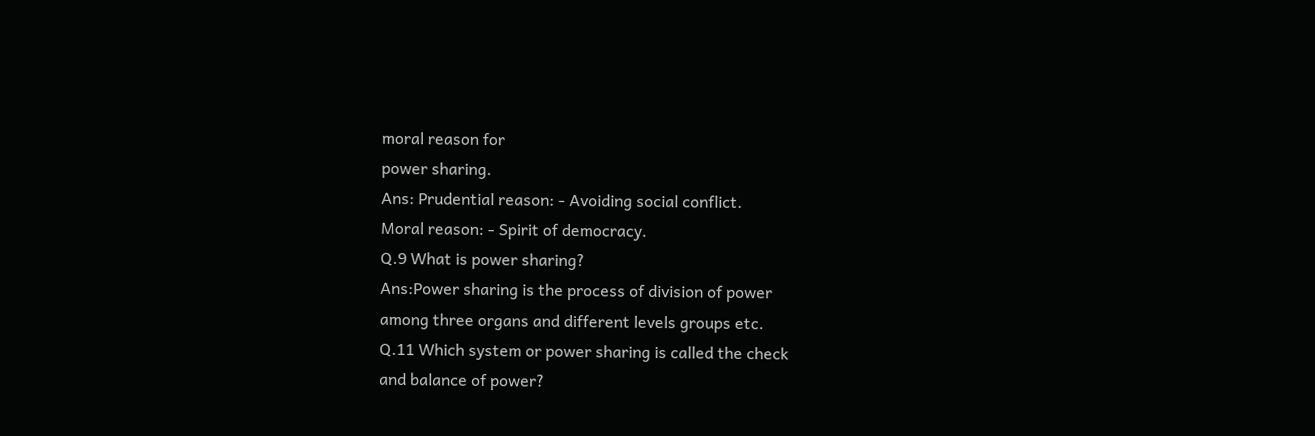moral reason for
power sharing.
Ans: Prudential reason: - Avoiding social conflict.
Moral reason: - Spirit of democracy.
Q.9 What is power sharing?
Ans:Power sharing is the process of division of power
among three organs and different levels groups etc.
Q.11 Which system or power sharing is called the check
and balance of power?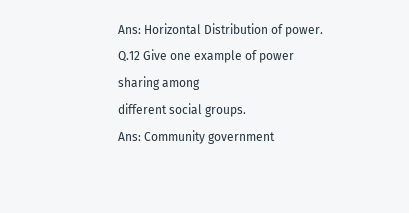Ans: Horizontal Distribution of power.
Q.12 Give one example of power sharing among
different social groups.
Ans: Community government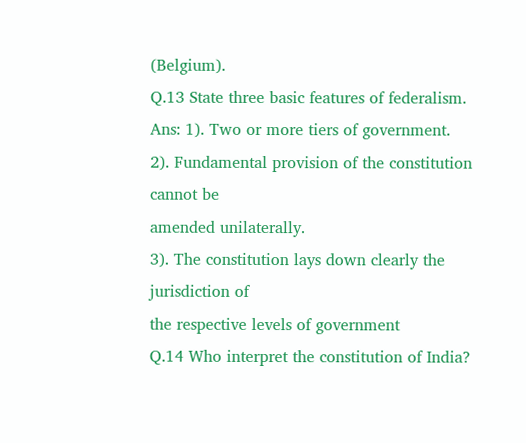(Belgium).
Q.13 State three basic features of federalism.
Ans: 1). Two or more tiers of government.
2). Fundamental provision of the constitution cannot be
amended unilaterally.
3). The constitution lays down clearly the jurisdiction of
the respective levels of government
Q.14 Who interpret the constitution of India?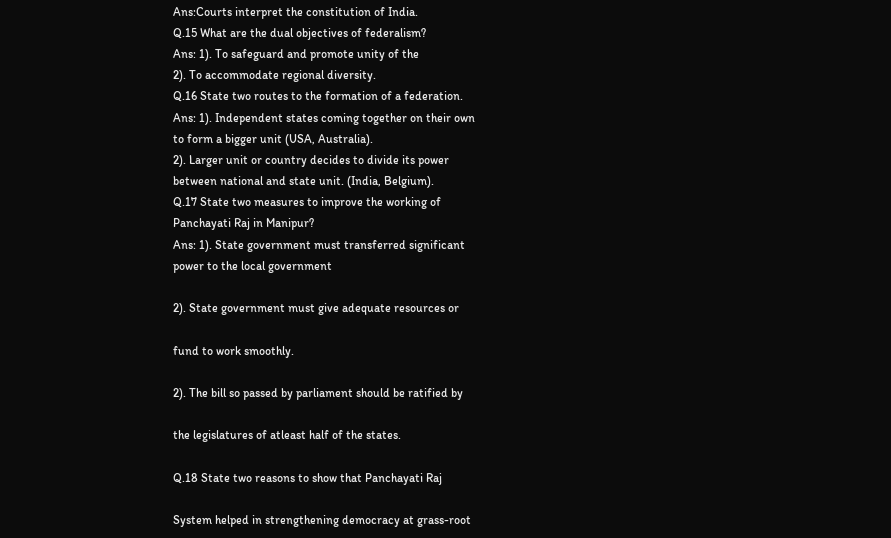Ans:Courts interpret the constitution of India.
Q.15 What are the dual objectives of federalism?
Ans: 1). To safeguard and promote unity of the
2). To accommodate regional diversity.
Q.16 State two routes to the formation of a federation.
Ans: 1). Independent states coming together on their own
to form a bigger unit (USA, Australia).
2). Larger unit or country decides to divide its power
between national and state unit. (India, Belgium).
Q.17 State two measures to improve the working of
Panchayati Raj in Manipur?
Ans: 1). State government must transferred significant
power to the local government

2). State government must give adequate resources or

fund to work smoothly.

2). The bill so passed by parliament should be ratified by

the legislatures of atleast half of the states.

Q.18 State two reasons to show that Panchayati Raj

System helped in strengthening democracy at grass-root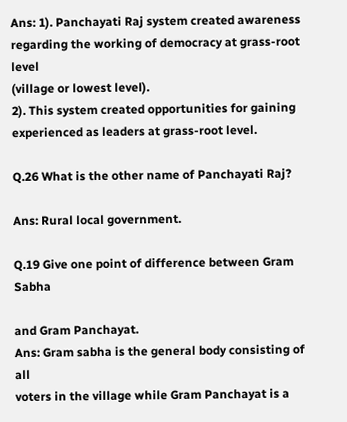Ans: 1). Panchayati Raj system created awareness
regarding the working of democracy at grass-root level
(village or lowest level).
2). This system created opportunities for gaining
experienced as leaders at grass-root level.

Q.26 What is the other name of Panchayati Raj?

Ans: Rural local government.

Q.19 Give one point of difference between Gram Sabha

and Gram Panchayat.
Ans: Gram sabha is the general body consisting of all
voters in the village while Gram Panchayat is a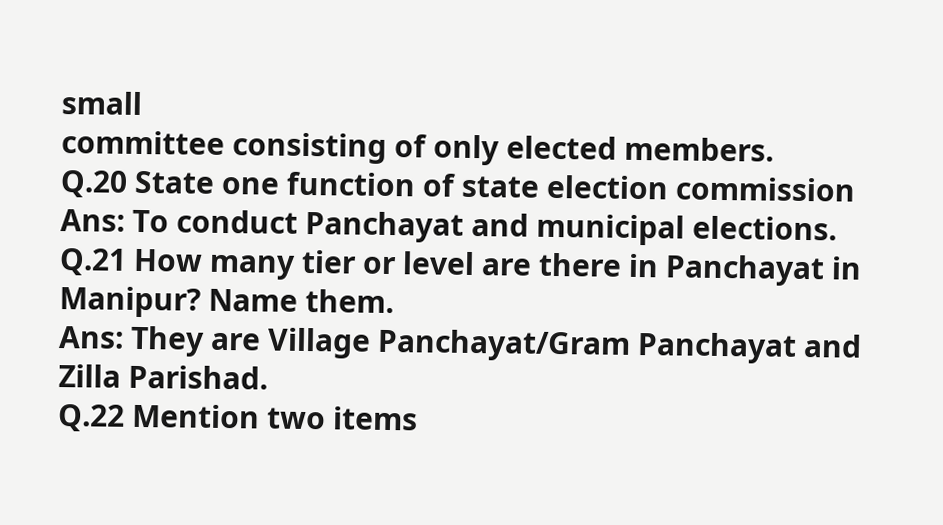small
committee consisting of only elected members.
Q.20 State one function of state election commission
Ans: To conduct Panchayat and municipal elections.
Q.21 How many tier or level are there in Panchayat in
Manipur? Name them.
Ans: They are Village Panchayat/Gram Panchayat and
Zilla Parishad.
Q.22 Mention two items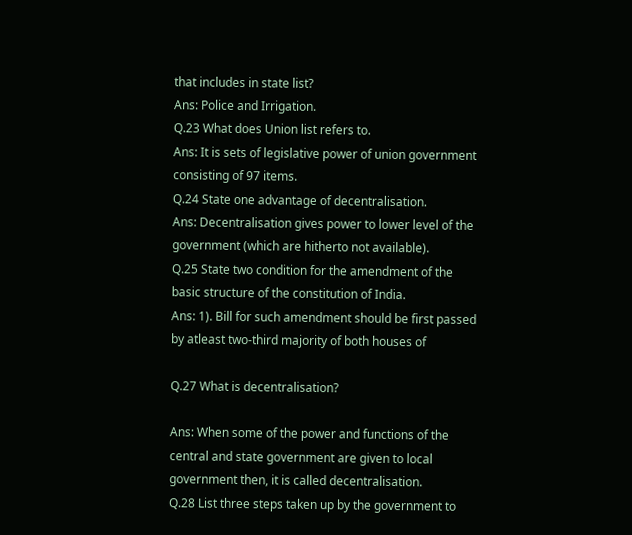that includes in state list?
Ans: Police and Irrigation.
Q.23 What does Union list refers to.
Ans: It is sets of legislative power of union government
consisting of 97 items.
Q.24 State one advantage of decentralisation.
Ans: Decentralisation gives power to lower level of the
government (which are hitherto not available).
Q.25 State two condition for the amendment of the
basic structure of the constitution of India.
Ans: 1). Bill for such amendment should be first passed
by atleast two-third majority of both houses of

Q.27 What is decentralisation?

Ans: When some of the power and functions of the
central and state government are given to local
government then, it is called decentralisation.
Q.28 List three steps taken up by the government to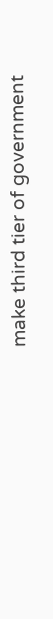make third tier of government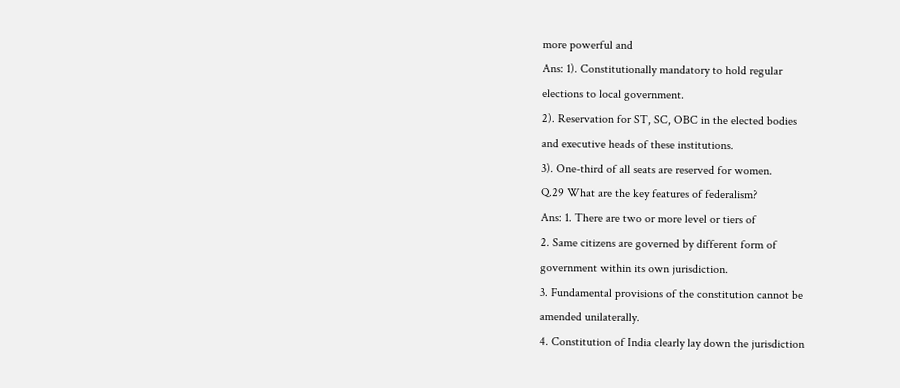more powerful and
Ans: 1). Constitutionally mandatory to hold regular
elections to local government.
2). Reservation for ST, SC, OBC in the elected bodies
and executive heads of these institutions.
3). One-third of all seats are reserved for women.
Q.29 What are the key features of federalism?
Ans: 1. There are two or more level or tiers of
2. Same citizens are governed by different form of
government within its own jurisdiction.
3. Fundamental provisions of the constitution cannot be
amended unilaterally.
4. Constitution of India clearly lay down the jurisdiction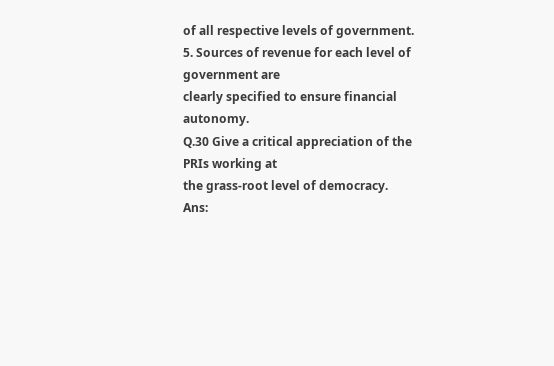of all respective levels of government.
5. Sources of revenue for each level of government are
clearly specified to ensure financial autonomy.
Q.30 Give a critical appreciation of the PRIs working at
the grass-root level of democracy.
Ans: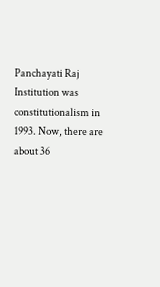Panchayati Raj Institution was constitutionalism in
1993. Now, there are about 36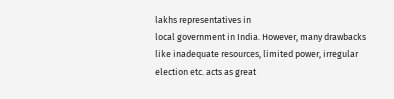lakhs representatives in
local government in India. However, many drawbacks
like inadequate resources, limited power, irregular
election etc. acts as great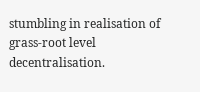stumbling in realisation of
grass-root level decentralisation.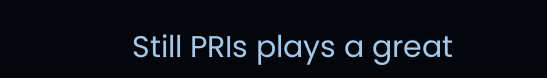Still PRIs plays a great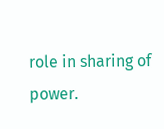role in sharing of power.